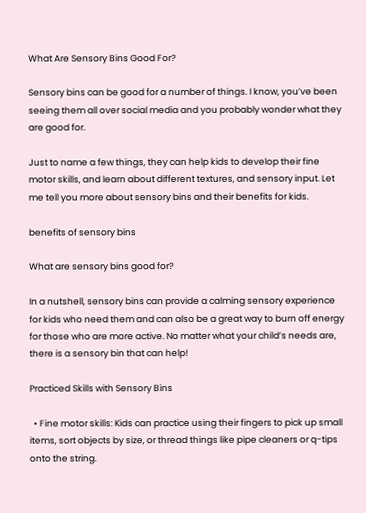What Are Sensory Bins Good For?

Sensory bins can be good for a number of things. I know, you’ve been seeing them all over social media and you probably wonder what they are good for.

Just to name a few things, they can help kids to develop their fine motor skills, and learn about different textures, and sensory input. Let me tell you more about sensory bins and their benefits for kids.

benefits of sensory bins

What are sensory bins good for?

In a nutshell, sensory bins can provide a calming sensory experience for kids who need them and can also be a great way to burn off energy for those who are more active. No matter what your child’s needs are, there is a sensory bin that can help!

Practiced Skills with Sensory Bins

  • Fine motor skills: Kids can practice using their fingers to pick up small items, sort objects by size, or thread things like pipe cleaners or q-tips onto the string.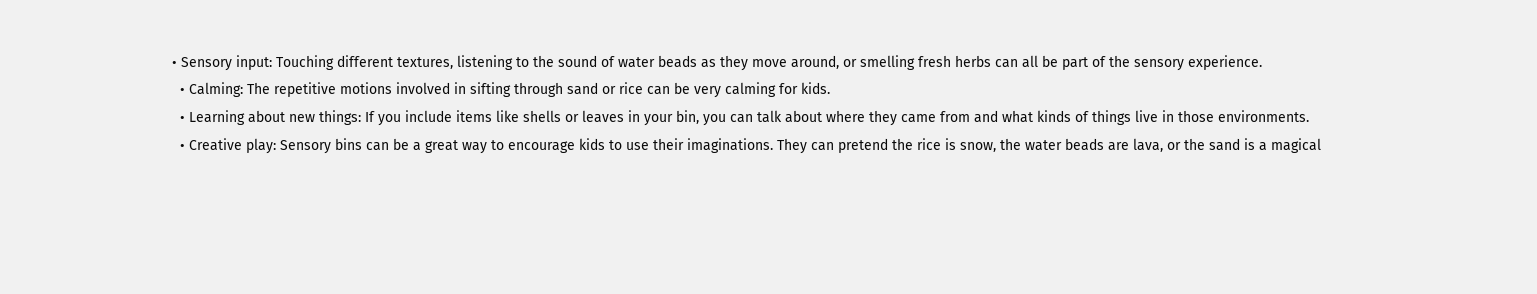• Sensory input: Touching different textures, listening to the sound of water beads as they move around, or smelling fresh herbs can all be part of the sensory experience.
  • Calming: The repetitive motions involved in sifting through sand or rice can be very calming for kids.
  • Learning about new things: If you include items like shells or leaves in your bin, you can talk about where they came from and what kinds of things live in those environments.
  • Creative play: Sensory bins can be a great way to encourage kids to use their imaginations. They can pretend the rice is snow, the water beads are lava, or the sand is a magical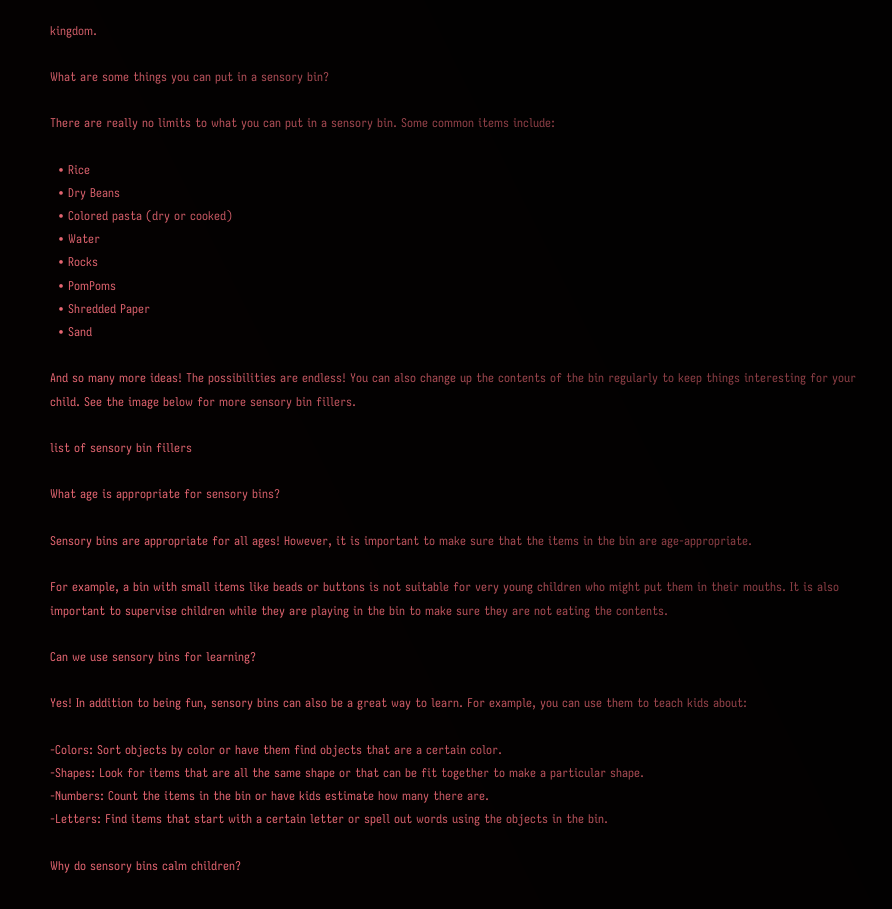kingdom.

What are some things you can put in a sensory bin?

There are really no limits to what you can put in a sensory bin. Some common items include:

  • Rice
  • Dry Beans
  • Colored pasta (dry or cooked)
  • Water
  • Rocks
  • PomPoms
  • Shredded Paper
  • Sand

And so many more ideas! The possibilities are endless! You can also change up the contents of the bin regularly to keep things interesting for your child. See the image below for more sensory bin fillers.

list of sensory bin fillers

What age is appropriate for sensory bins?

Sensory bins are appropriate for all ages! However, it is important to make sure that the items in the bin are age-appropriate.

For example, a bin with small items like beads or buttons is not suitable for very young children who might put them in their mouths. It is also important to supervise children while they are playing in the bin to make sure they are not eating the contents.

Can we use sensory bins for learning?

Yes! In addition to being fun, sensory bins can also be a great way to learn. For example, you can use them to teach kids about:

-Colors: Sort objects by color or have them find objects that are a certain color.
-Shapes: Look for items that are all the same shape or that can be fit together to make a particular shape.
-Numbers: Count the items in the bin or have kids estimate how many there are.
-Letters: Find items that start with a certain letter or spell out words using the objects in the bin.

Why do sensory bins calm children?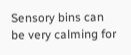Sensory bins can be very calming for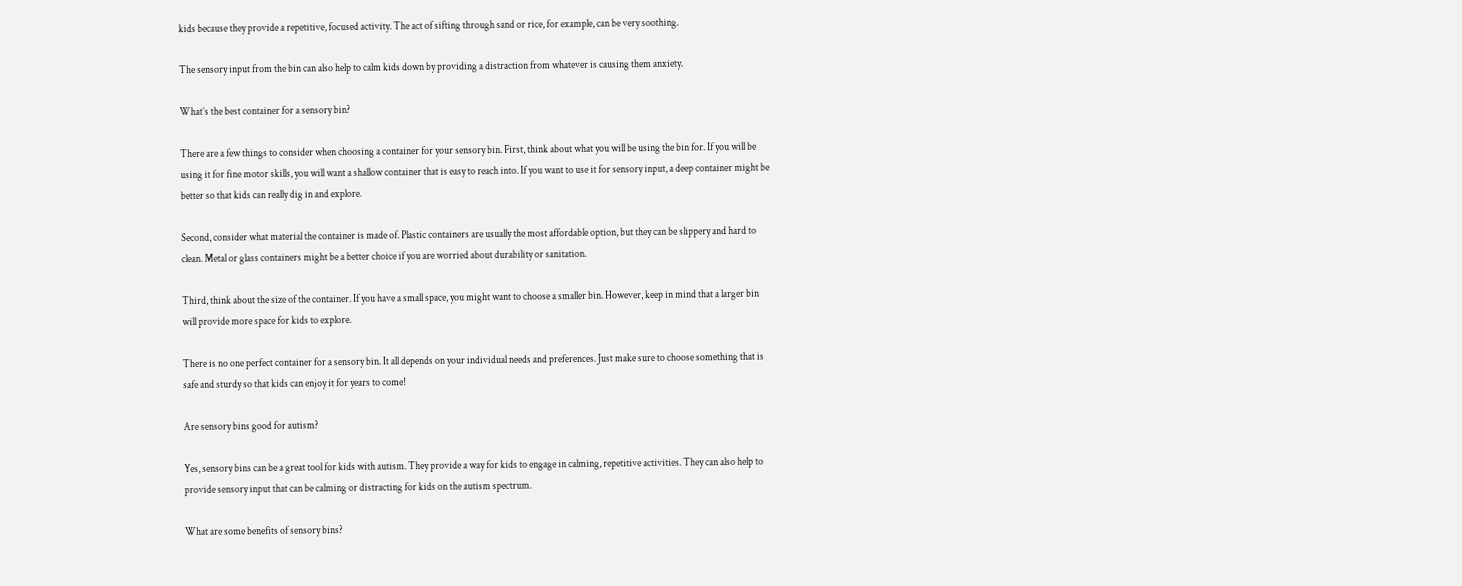kids because they provide a repetitive, focused activity. The act of sifting through sand or rice, for example, can be very soothing.

The sensory input from the bin can also help to calm kids down by providing a distraction from whatever is causing them anxiety.

What’s the best container for a sensory bin?

There are a few things to consider when choosing a container for your sensory bin. First, think about what you will be using the bin for. If you will be using it for fine motor skills, you will want a shallow container that is easy to reach into. If you want to use it for sensory input, a deep container might be better so that kids can really dig in and explore.

Second, consider what material the container is made of. Plastic containers are usually the most affordable option, but they can be slippery and hard to clean. Metal or glass containers might be a better choice if you are worried about durability or sanitation.

Third, think about the size of the container. If you have a small space, you might want to choose a smaller bin. However, keep in mind that a larger bin will provide more space for kids to explore.

There is no one perfect container for a sensory bin. It all depends on your individual needs and preferences. Just make sure to choose something that is safe and sturdy so that kids can enjoy it for years to come!

Are sensory bins good for autism?

Yes, sensory bins can be a great tool for kids with autism. They provide a way for kids to engage in calming, repetitive activities. They can also help to provide sensory input that can be calming or distracting for kids on the autism spectrum.

What are some benefits of sensory bins?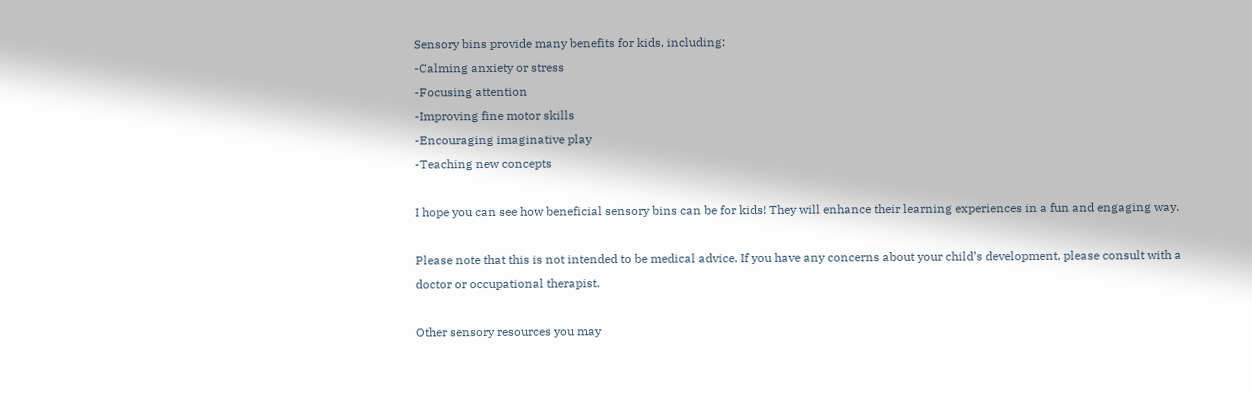Sensory bins provide many benefits for kids, including:
-Calming anxiety or stress
-Focusing attention
-Improving fine motor skills
-Encouraging imaginative play
-Teaching new concepts

I hope you can see how beneficial sensory bins can be for kids! They will enhance their learning experiences in a fun and engaging way.

Please note that this is not intended to be medical advice. If you have any concerns about your child’s development, please consult with a doctor or occupational therapist.

Other sensory resources you may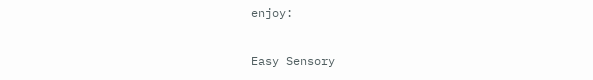enjoy:

Easy Sensory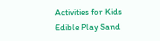Activities for Kids
Edible Play Sand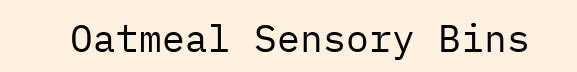Oatmeal Sensory Bins